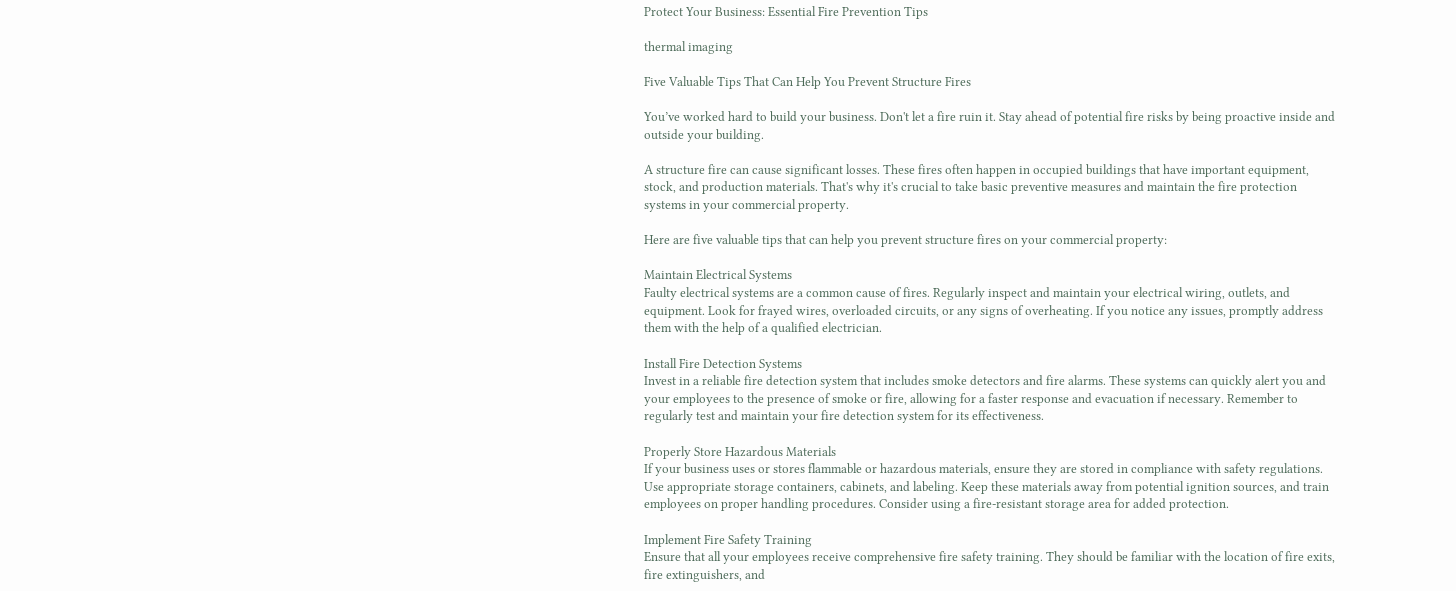Protect Your Business: Essential Fire Prevention Tips

thermal imaging

Five Valuable Tips That Can Help You Prevent Structure Fires

You’ve worked hard to build your business. Don't let a fire ruin it. Stay ahead of potential fire risks by being proactive inside and outside your building.

A structure fire can cause significant losses. These fires often happen in occupied buildings that have important equipment, stock, and production materials. That's why it's crucial to take basic preventive measures and maintain the fire protection systems in your commercial property.

Here are five valuable tips that can help you prevent structure fires on your commercial property:

Maintain Electrical Systems
Faulty electrical systems are a common cause of fires. Regularly inspect and maintain your electrical wiring, outlets, and equipment. Look for frayed wires, overloaded circuits, or any signs of overheating. If you notice any issues, promptly address them with the help of a qualified electrician.

Install Fire Detection Systems
Invest in a reliable fire detection system that includes smoke detectors and fire alarms. These systems can quickly alert you and your employees to the presence of smoke or fire, allowing for a faster response and evacuation if necessary. Remember to regularly test and maintain your fire detection system for its effectiveness.

Properly Store Hazardous Materials
If your business uses or stores flammable or hazardous materials, ensure they are stored in compliance with safety regulations. Use appropriate storage containers, cabinets, and labeling. Keep these materials away from potential ignition sources, and train employees on proper handling procedures. Consider using a fire-resistant storage area for added protection.

Implement Fire Safety Training
Ensure that all your employees receive comprehensive fire safety training. They should be familiar with the location of fire exits, fire extinguishers, and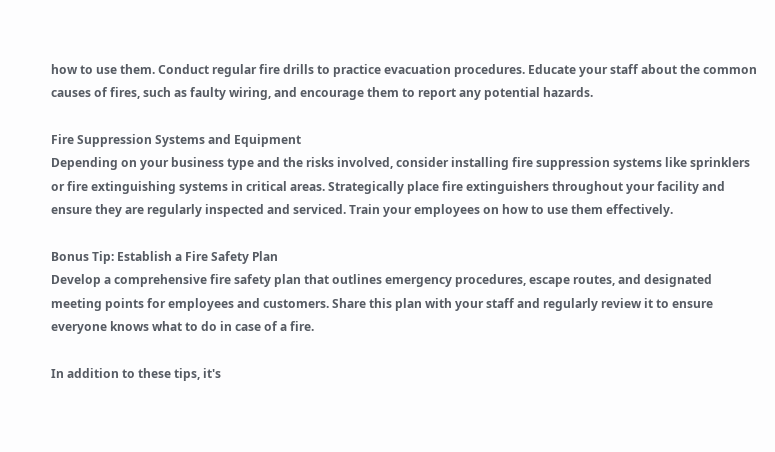how to use them. Conduct regular fire drills to practice evacuation procedures. Educate your staff about the common causes of fires, such as faulty wiring, and encourage them to report any potential hazards.

Fire Suppression Systems and Equipment
Depending on your business type and the risks involved, consider installing fire suppression systems like sprinklers or fire extinguishing systems in critical areas. Strategically place fire extinguishers throughout your facility and ensure they are regularly inspected and serviced. Train your employees on how to use them effectively.

Bonus Tip: Establish a Fire Safety Plan
Develop a comprehensive fire safety plan that outlines emergency procedures, escape routes, and designated meeting points for employees and customers. Share this plan with your staff and regularly review it to ensure everyone knows what to do in case of a fire.

In addition to these tips, it's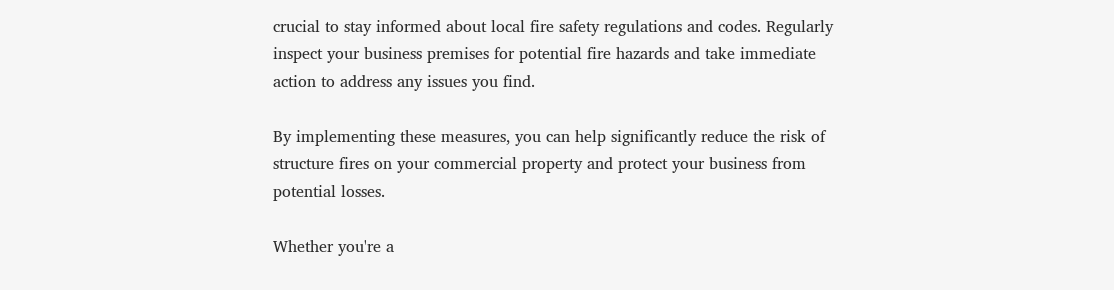crucial to stay informed about local fire safety regulations and codes. Regularly inspect your business premises for potential fire hazards and take immediate action to address any issues you find.

By implementing these measures, you can help significantly reduce the risk of structure fires on your commercial property and protect your business from potential losses.

Whether you're a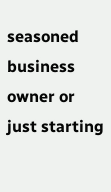seasoned business owner or just starting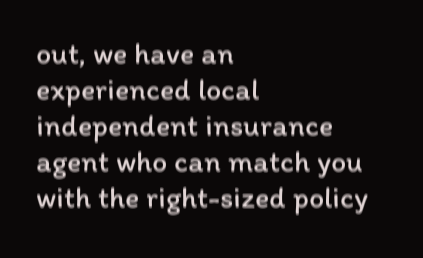out, we have an experienced local independent insurance agent who can match you with the right-sized policy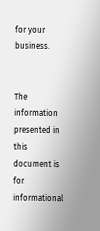for your business.


The information presented in this document is for informational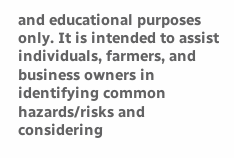and educational purposes only. It is intended to assist individuals, farmers, and business owners in identifying common hazards/risks and considering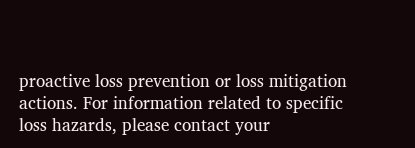proactive loss prevention or loss mitigation actions. For information related to specific loss hazards, please contact your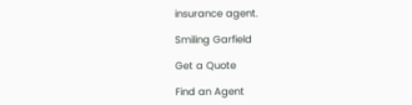insurance agent.

Smiling Garfield

Get a Quote

Find an Agent